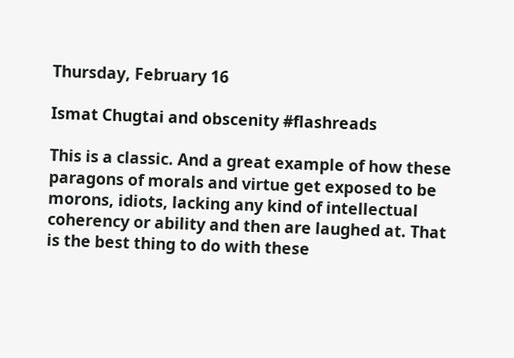Thursday, February 16

Ismat Chugtai and obscenity #flashreads

This is a classic. And a great example of how these paragons of morals and virtue get exposed to be morons, idiots, lacking any kind of intellectual coherency or ability and then are laughed at. That is the best thing to do with these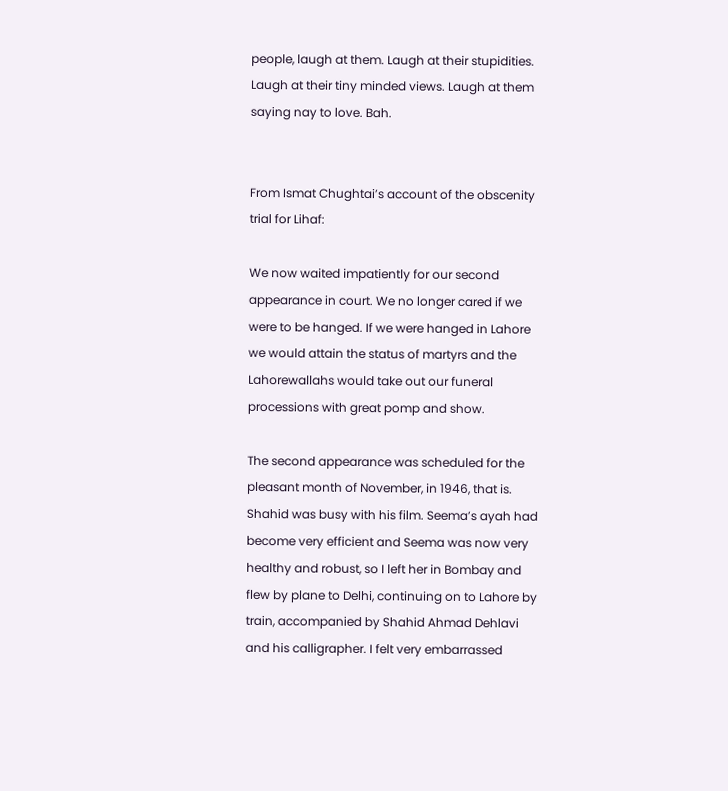people, laugh at them. Laugh at their stupidities. Laugh at their tiny minded views. Laugh at them saying nay to love. Bah.


From Ismat Chughtai’s account of the obscenity trial for Lihaf:

We now waited impatiently for our second appearance in court. We no longer cared if we were to be hanged. If we were hanged in Lahore we would attain the status of martyrs and the Lahorewallahs would take out our funeral processions with great pomp and show.

The second appearance was scheduled for the pleasant month of November, in 1946, that is. Shahid was busy with his film. Seema’s ayah had become very efficient and Seema was now very healthy and robust, so I left her in Bombay and flew by plane to Delhi, continuing on to Lahore by train, accompanied by Shahid Ahmad Dehlavi and his calligrapher. I felt very embarrassed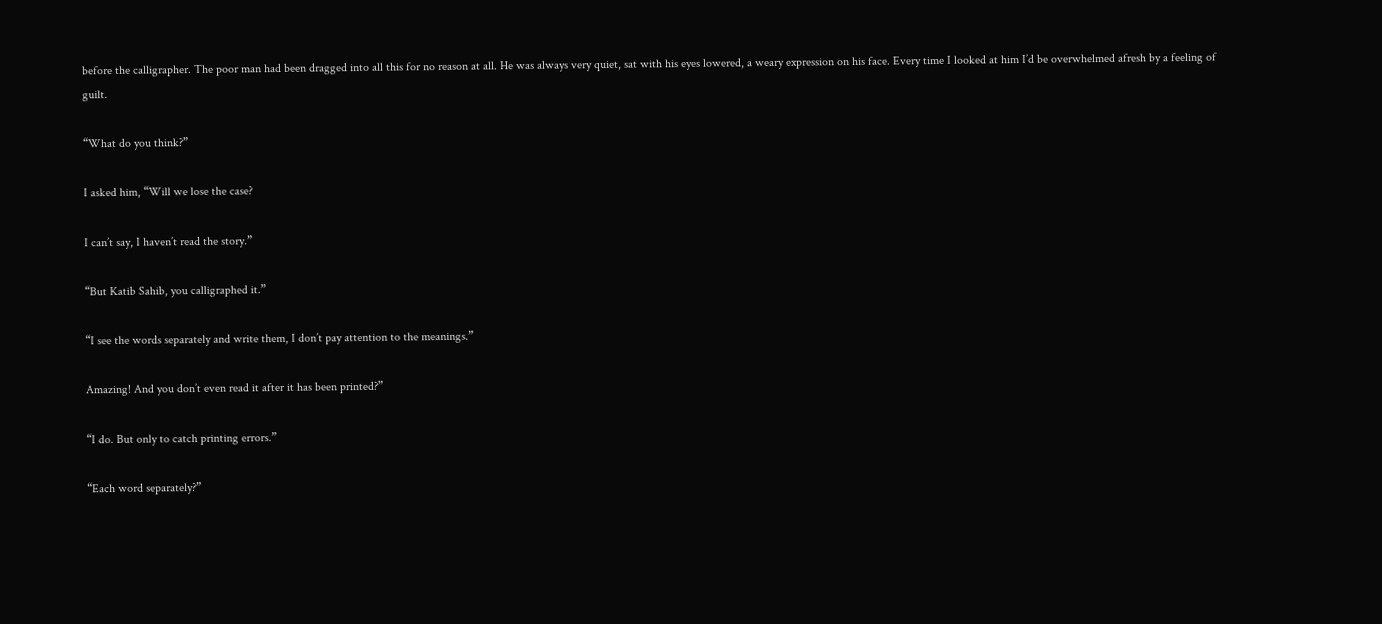before the calligrapher. The poor man had been dragged into all this for no reason at all. He was always very quiet, sat with his eyes lowered, a weary expression on his face. Every time I looked at him I’d be overwhelmed afresh by a feeling of guilt.

“What do you think?”

I asked him, “Will we lose the case?

I can’t say, I haven’t read the story.”

“But Katib Sahib, you calligraphed it.”

“I see the words separately and write them, I don’t pay attention to the meanings.”

Amazing! And you don’t even read it after it has been printed?”

“I do. But only to catch printing errors.”

“Each word separately?”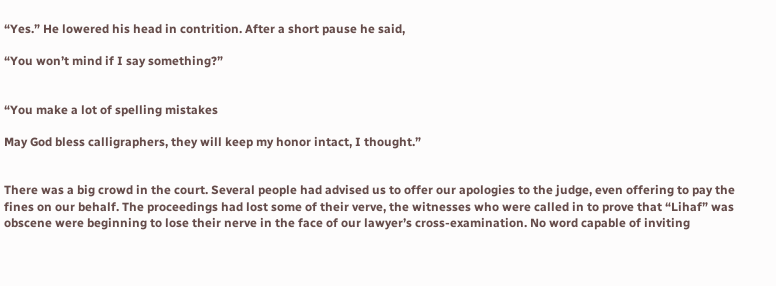“Yes.” He lowered his head in contrition. After a short pause he said,

“You won’t mind if I say something?”


“You make a lot of spelling mistakes

May God bless calligraphers, they will keep my honor intact, I thought.”


There was a big crowd in the court. Several people had advised us to offer our apologies to the judge, even offering to pay the fines on our behalf. The proceedings had lost some of their verve, the witnesses who were called in to prove that “Lihaf” was obscene were beginning to lose their nerve in the face of our lawyer’s cross-examination. No word capable of inviting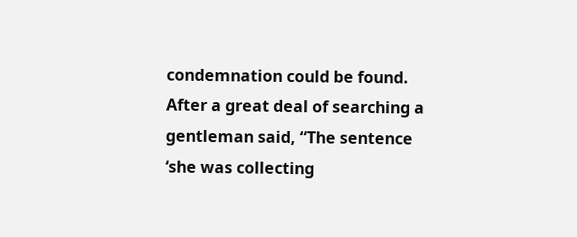condemnation could be found. After a great deal of searching a gentleman said, “The sentence ‘she was collecting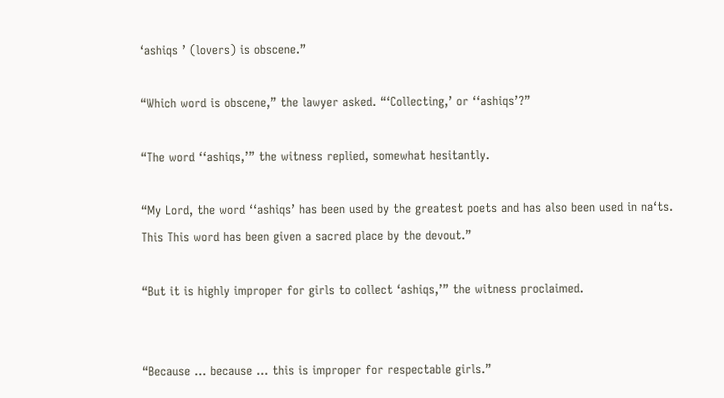‘ashiqs ’ (lovers) is obscene.”

“Which word is obscene,” the lawyer asked. “‘Collecting,’ or ‘‘ashiqs’?”

“The word ‘‘ashiqs,’” the witness replied, somewhat hesitantly.

“My Lord, the word ‘‘ashiqs’ has been used by the greatest poets and has also been used in na‘ts. This This word has been given a sacred place by the devout.”

“But it is highly improper for girls to collect ‘ashiqs,’” the witness proclaimed.


“Because … because … this is improper for respectable girls.”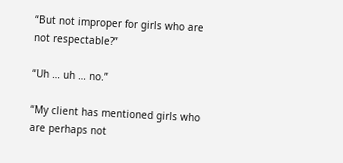“But not improper for girls who are not respectable?”

“Uh … uh … no.”

“My client has mentioned girls who are perhaps not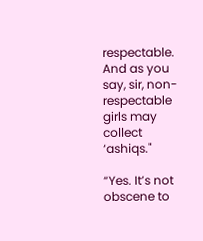respectable. And as you say, sir, non-respectable girls may collect ‘ashiqs."

“Yes. It’s not obscene to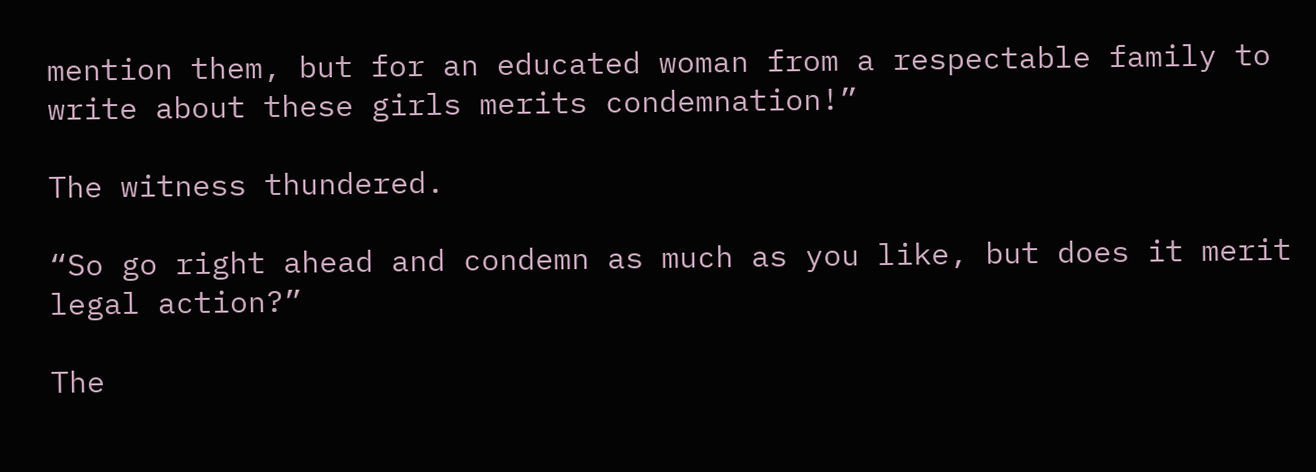mention them, but for an educated woman from a respectable family to write about these girls merits condemnation!”

The witness thundered.

“So go right ahead and condemn as much as you like, but does it merit legal action?”

The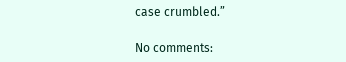case crumbled.”

No comments: